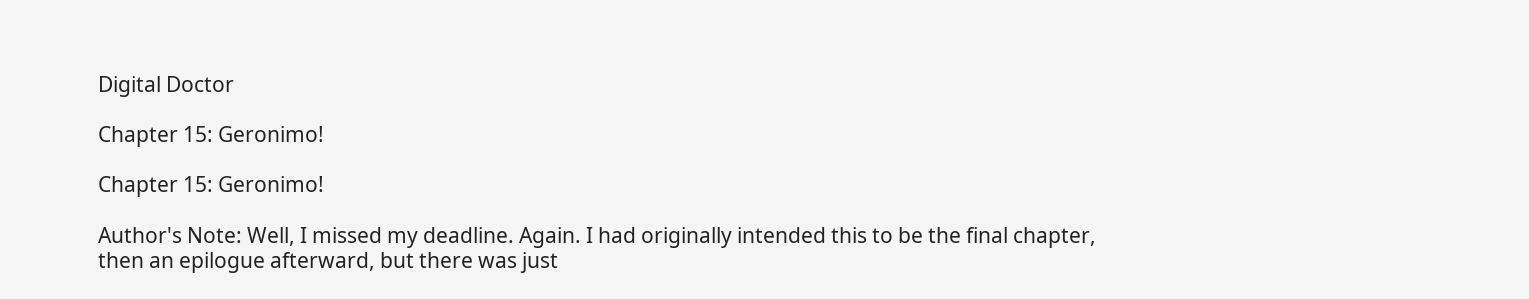Digital Doctor

Chapter 15: Geronimo!

Chapter 15: Geronimo!

Author's Note: Well, I missed my deadline. Again. I had originally intended this to be the final chapter, then an epilogue afterward, but there was just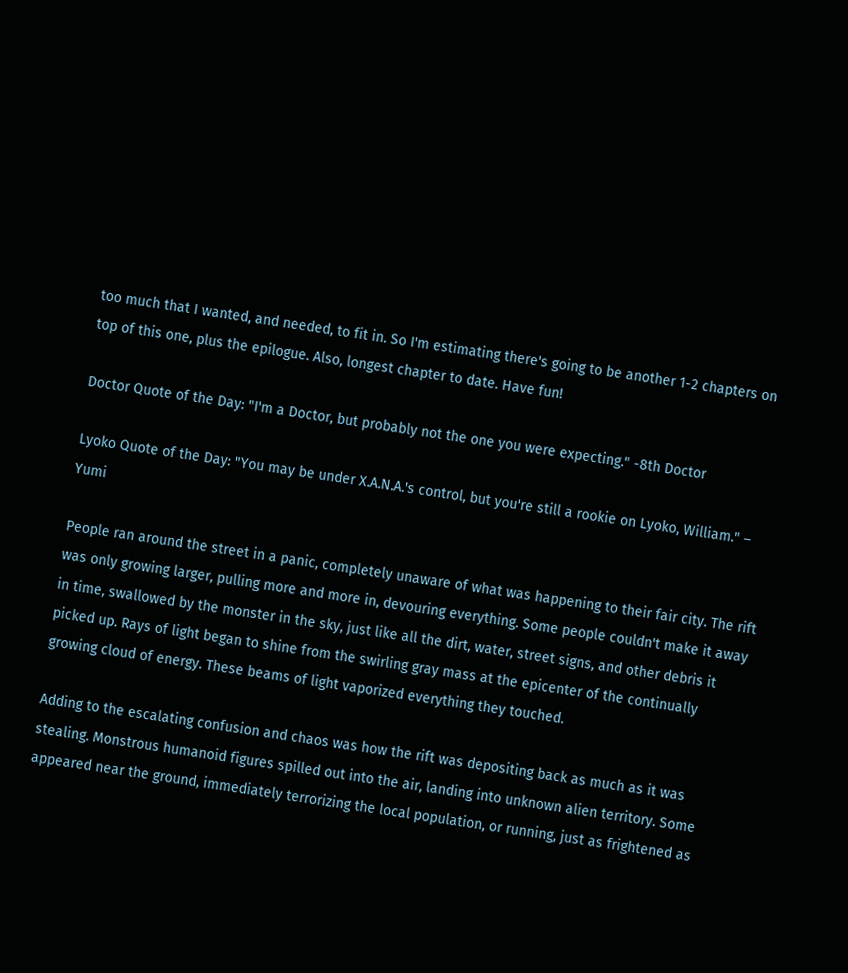too much that I wanted, and needed, to fit in. So I'm estimating there's going to be another 1-2 chapters on top of this one, plus the epilogue. Also, longest chapter to date. Have fun!

Doctor Quote of the Day: "I'm a Doctor, but probably not the one you were expecting." -8th Doctor

Lyoko Quote of the Day: "You may be under X.A.N.A.'s control, but you're still a rookie on Lyoko, William." – Yumi

People ran around the street in a panic, completely unaware of what was happening to their fair city. The rift was only growing larger, pulling more and more in, devouring everything. Some people couldn't make it away in time, swallowed by the monster in the sky, just like all the dirt, water, street signs, and other debris it picked up. Rays of light began to shine from the swirling gray mass at the epicenter of the continually growing cloud of energy. These beams of light vaporized everything they touched.

Adding to the escalating confusion and chaos was how the rift was depositing back as much as it was stealing. Monstrous humanoid figures spilled out into the air, landing into unknown alien territory. Some appeared near the ground, immediately terrorizing the local population, or running, just as frightened as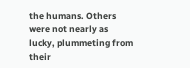the humans. Others were not nearly as lucky, plummeting from their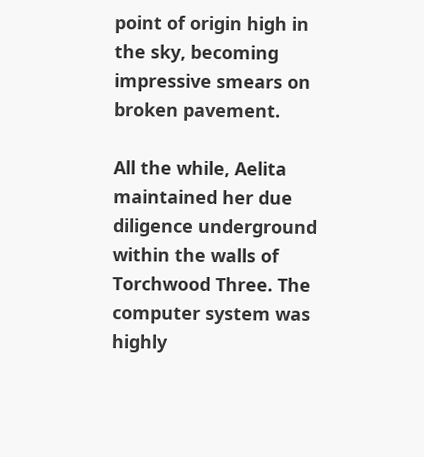point of origin high in the sky, becoming impressive smears on broken pavement.

All the while, Aelita maintained her due diligence underground within the walls of Torchwood Three. The computer system was highly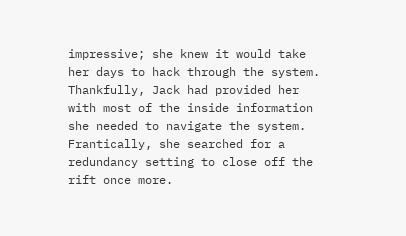impressive; she knew it would take her days to hack through the system. Thankfully, Jack had provided her with most of the inside information she needed to navigate the system. Frantically, she searched for a redundancy setting to close off the rift once more.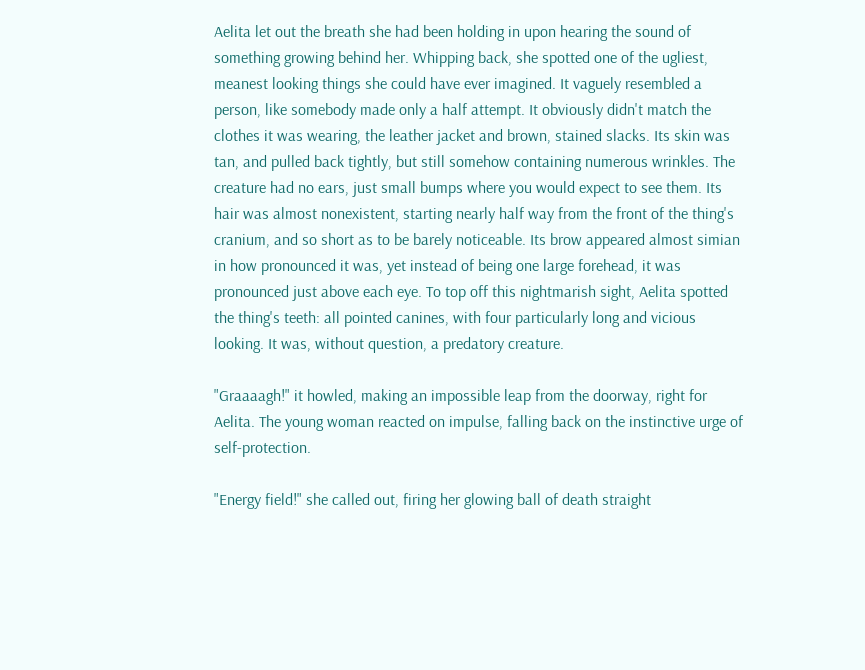Aelita let out the breath she had been holding in upon hearing the sound of something growing behind her. Whipping back, she spotted one of the ugliest, meanest looking things she could have ever imagined. It vaguely resembled a person, like somebody made only a half attempt. It obviously didn't match the clothes it was wearing, the leather jacket and brown, stained slacks. Its skin was tan, and pulled back tightly, but still somehow containing numerous wrinkles. The creature had no ears, just small bumps where you would expect to see them. Its hair was almost nonexistent, starting nearly half way from the front of the thing's cranium, and so short as to be barely noticeable. Its brow appeared almost simian in how pronounced it was, yet instead of being one large forehead, it was pronounced just above each eye. To top off this nightmarish sight, Aelita spotted the thing's teeth: all pointed canines, with four particularly long and vicious looking. It was, without question, a predatory creature.

"Graaaagh!" it howled, making an impossible leap from the doorway, right for Aelita. The young woman reacted on impulse, falling back on the instinctive urge of self-protection.

"Energy field!" she called out, firing her glowing ball of death straight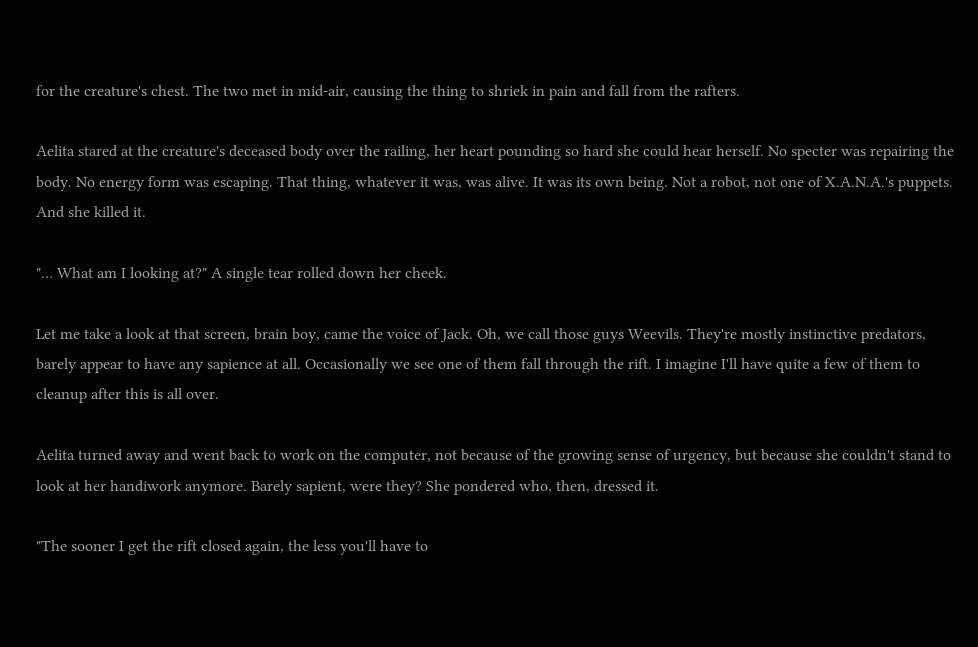for the creature's chest. The two met in mid-air, causing the thing to shriek in pain and fall from the rafters.

Aelita stared at the creature's deceased body over the railing, her heart pounding so hard she could hear herself. No specter was repairing the body. No energy form was escaping. That thing, whatever it was, was alive. It was its own being. Not a robot, not one of X.A.N.A.'s puppets. And she killed it.

"… What am I looking at?" A single tear rolled down her cheek.

Let me take a look at that screen, brain boy, came the voice of Jack. Oh, we call those guys Weevils. They're mostly instinctive predators, barely appear to have any sapience at all. Occasionally we see one of them fall through the rift. I imagine I'll have quite a few of them to cleanup after this is all over.

Aelita turned away and went back to work on the computer, not because of the growing sense of urgency, but because she couldn't stand to look at her handiwork anymore. Barely sapient, were they? She pondered who, then, dressed it.

"The sooner I get the rift closed again, the less you'll have to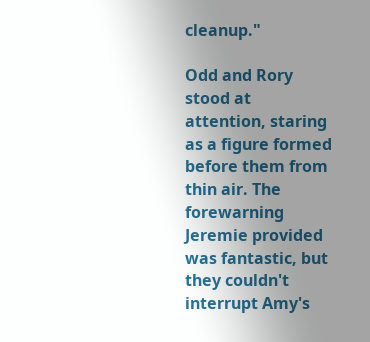cleanup."

Odd and Rory stood at attention, staring as a figure formed before them from thin air. The forewarning Jeremie provided was fantastic, but they couldn't interrupt Amy's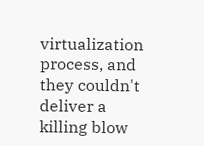virtualization process, and they couldn't deliver a killing blow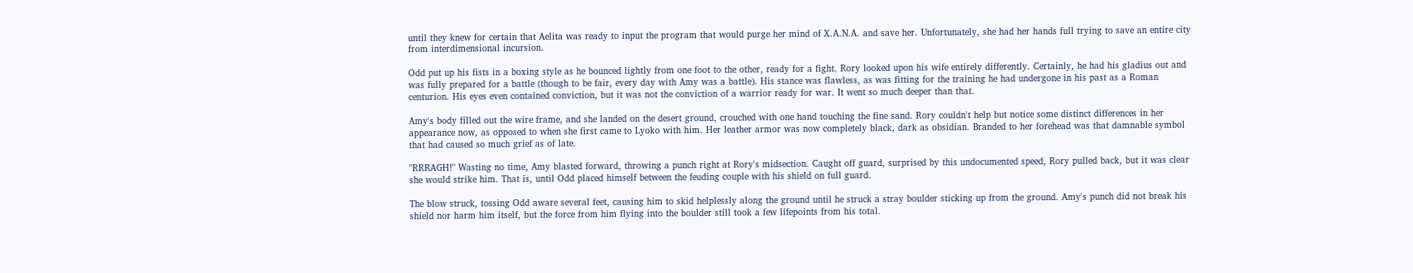until they knew for certain that Aelita was ready to input the program that would purge her mind of X.A.N.A. and save her. Unfortunately, she had her hands full trying to save an entire city from interdimensional incursion.

Odd put up his fists in a boxing style as he bounced lightly from one foot to the other, ready for a fight. Rory looked upon his wife entirely differently. Certainly, he had his gladius out and was fully prepared for a battle (though to be fair, every day with Amy was a battle). His stance was flawless, as was fitting for the training he had undergone in his past as a Roman centurion. His eyes even contained conviction, but it was not the conviction of a warrior ready for war. It went so much deeper than that.

Amy's body filled out the wire frame, and she landed on the desert ground, crouched with one hand touching the fine sand. Rory couldn't help but notice some distinct differences in her appearance now, as opposed to when she first came to Lyoko with him. Her leather armor was now completely black, dark as obsidian. Branded to her forehead was that damnable symbol that had caused so much grief as of late.

"RRRAGH!" Wasting no time, Amy blasted forward, throwing a punch right at Rory's midsection. Caught off guard, surprised by this undocumented speed, Rory pulled back, but it was clear she would strike him. That is, until Odd placed himself between the feuding couple with his shield on full guard.

The blow struck, tossing Odd aware several feet, causing him to skid helplessly along the ground until he struck a stray boulder sticking up from the ground. Amy's punch did not break his shield nor harm him itself, but the force from him flying into the boulder still took a few lifepoints from his total.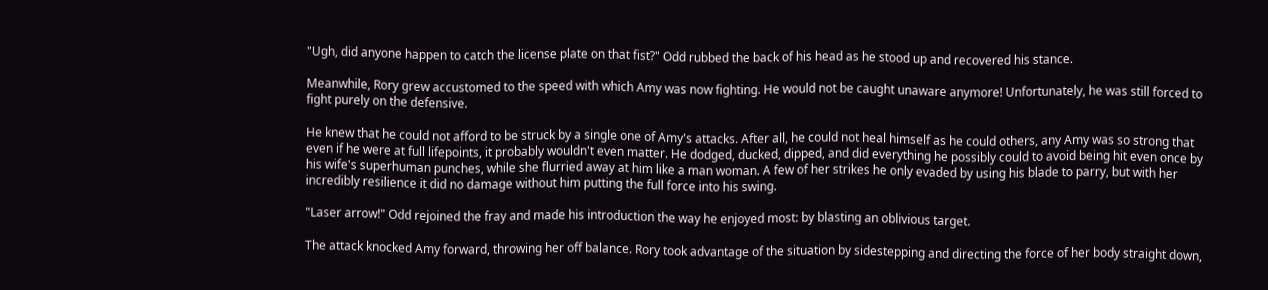"Ugh, did anyone happen to catch the license plate on that fist?" Odd rubbed the back of his head as he stood up and recovered his stance.

Meanwhile, Rory grew accustomed to the speed with which Amy was now fighting. He would not be caught unaware anymore! Unfortunately, he was still forced to fight purely on the defensive.

He knew that he could not afford to be struck by a single one of Amy's attacks. After all, he could not heal himself as he could others, any Amy was so strong that even if he were at full lifepoints, it probably wouldn't even matter. He dodged, ducked, dipped, and did everything he possibly could to avoid being hit even once by his wife's superhuman punches, while she flurried away at him like a man woman. A few of her strikes he only evaded by using his blade to parry, but with her incredibly resilience it did no damage without him putting the full force into his swing.

"Laser arrow!" Odd rejoined the fray and made his introduction the way he enjoyed most: by blasting an oblivious target.

The attack knocked Amy forward, throwing her off balance. Rory took advantage of the situation by sidestepping and directing the force of her body straight down,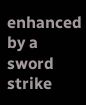enhanced by a sword strike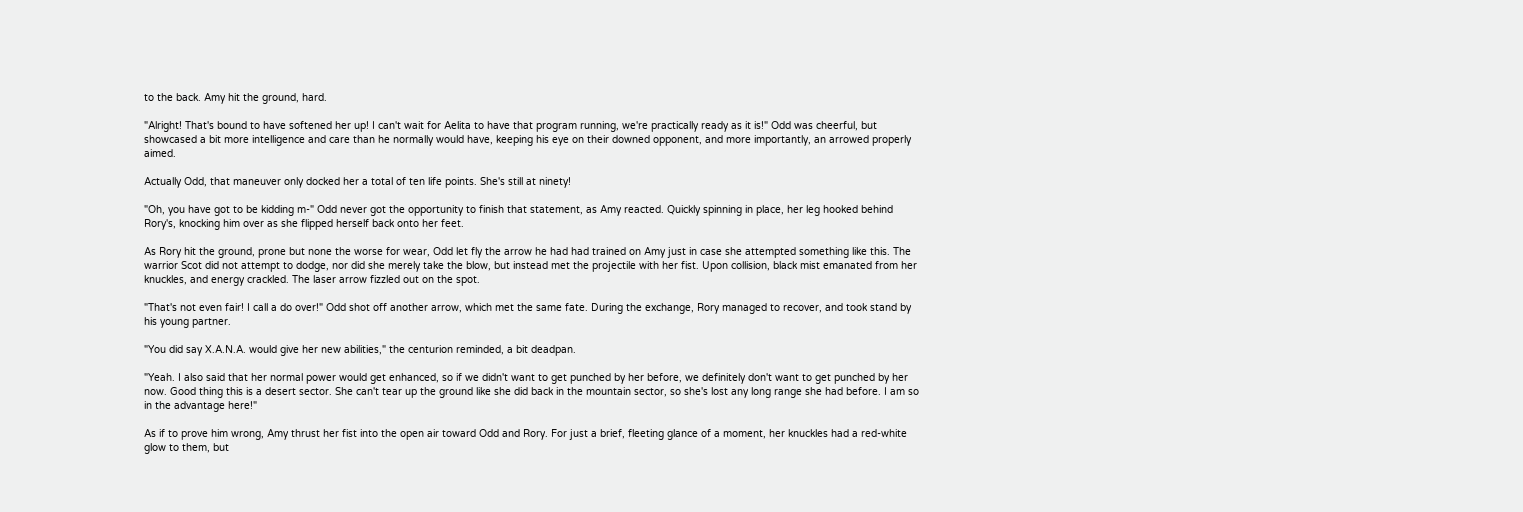to the back. Amy hit the ground, hard.

"Alright! That's bound to have softened her up! I can't wait for Aelita to have that program running, we're practically ready as it is!" Odd was cheerful, but showcased a bit more intelligence and care than he normally would have, keeping his eye on their downed opponent, and more importantly, an arrowed properly aimed.

Actually Odd, that maneuver only docked her a total of ten life points. She's still at ninety!

"Oh, you have got to be kidding m-" Odd never got the opportunity to finish that statement, as Amy reacted. Quickly spinning in place, her leg hooked behind Rory's, knocking him over as she flipped herself back onto her feet.

As Rory hit the ground, prone but none the worse for wear, Odd let fly the arrow he had had trained on Amy just in case she attempted something like this. The warrior Scot did not attempt to dodge, nor did she merely take the blow, but instead met the projectile with her fist. Upon collision, black mist emanated from her knuckles, and energy crackled. The laser arrow fizzled out on the spot.

"That's not even fair! I call a do over!" Odd shot off another arrow, which met the same fate. During the exchange, Rory managed to recover, and took stand by his young partner.

"You did say X.A.N.A. would give her new abilities," the centurion reminded, a bit deadpan.

"Yeah. I also said that her normal power would get enhanced, so if we didn't want to get punched by her before, we definitely don't want to get punched by her now. Good thing this is a desert sector. She can't tear up the ground like she did back in the mountain sector, so she's lost any long range she had before. I am so in the advantage here!"

As if to prove him wrong, Amy thrust her fist into the open air toward Odd and Rory. For just a brief, fleeting glance of a moment, her knuckles had a red-white glow to them, but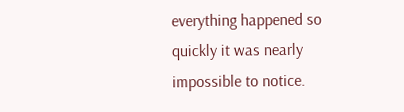everything happened so quickly it was nearly impossible to notice.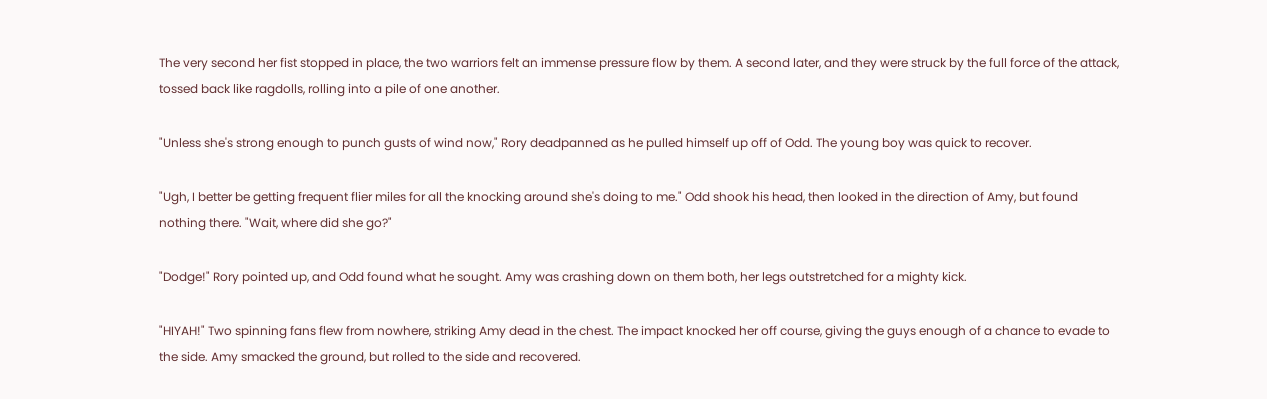The very second her fist stopped in place, the two warriors felt an immense pressure flow by them. A second later, and they were struck by the full force of the attack, tossed back like ragdolls, rolling into a pile of one another.

"Unless she's strong enough to punch gusts of wind now," Rory deadpanned as he pulled himself up off of Odd. The young boy was quick to recover.

"Ugh, I better be getting frequent flier miles for all the knocking around she's doing to me." Odd shook his head, then looked in the direction of Amy, but found nothing there. "Wait, where did she go?"

"Dodge!" Rory pointed up, and Odd found what he sought. Amy was crashing down on them both, her legs outstretched for a mighty kick.

"HIYAH!" Two spinning fans flew from nowhere, striking Amy dead in the chest. The impact knocked her off course, giving the guys enough of a chance to evade to the side. Amy smacked the ground, but rolled to the side and recovered.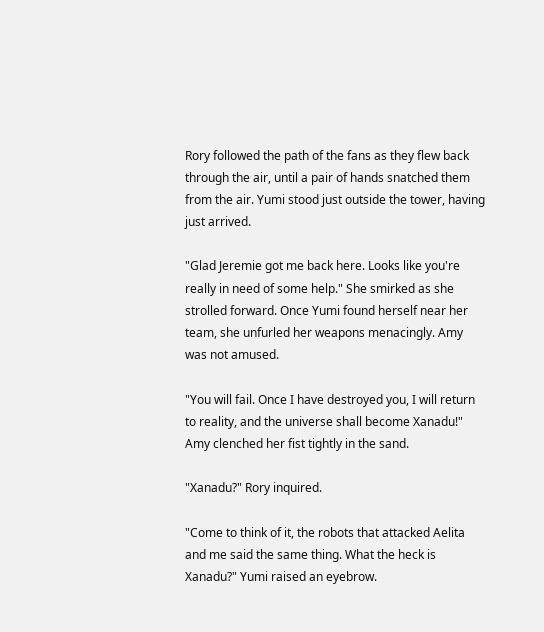Rory followed the path of the fans as they flew back through the air, until a pair of hands snatched them from the air. Yumi stood just outside the tower, having just arrived.

"Glad Jeremie got me back here. Looks like you're really in need of some help." She smirked as she strolled forward. Once Yumi found herself near her team, she unfurled her weapons menacingly. Amy was not amused.

"You will fail. Once I have destroyed you, I will return to reality, and the universe shall become Xanadu!" Amy clenched her fist tightly in the sand.

"Xanadu?" Rory inquired.

"Come to think of it, the robots that attacked Aelita and me said the same thing. What the heck is Xanadu?" Yumi raised an eyebrow.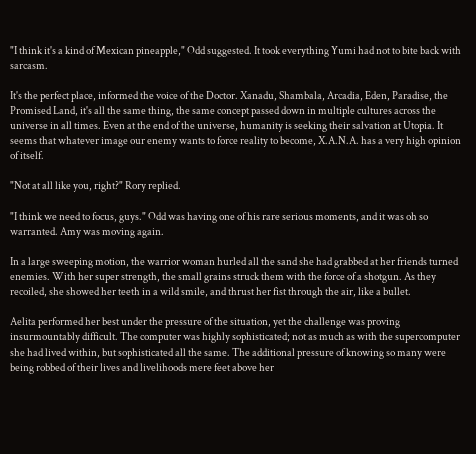"I think it's a kind of Mexican pineapple," Odd suggested. It took everything Yumi had not to bite back with sarcasm.

It's the perfect place, informed the voice of the Doctor. Xanadu, Shambala, Arcadia, Eden, Paradise, the Promised Land, it's all the same thing, the same concept passed down in multiple cultures across the universe in all times. Even at the end of the universe, humanity is seeking their salvation at Utopia. It seems that whatever image our enemy wants to force reality to become, X.A.N.A. has a very high opinion of itself.

"Not at all like you, right?" Rory replied.

"I think we need to focus, guys." Odd was having one of his rare serious moments, and it was oh so warranted. Amy was moving again.

In a large sweeping motion, the warrior woman hurled all the sand she had grabbed at her friends turned enemies. With her super strength, the small grains struck them with the force of a shotgun. As they recoiled, she showed her teeth in a wild smile, and thrust her fist through the air, like a bullet.

Aelita performed her best under the pressure of the situation, yet the challenge was proving insurmountably difficult. The computer was highly sophisticated; not as much as with the supercomputer she had lived within, but sophisticated all the same. The additional pressure of knowing so many were being robbed of their lives and livelihoods mere feet above her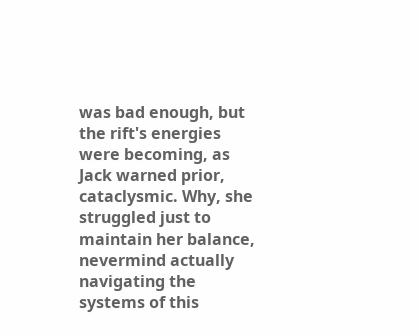was bad enough, but the rift's energies were becoming, as Jack warned prior, cataclysmic. Why, she struggled just to maintain her balance, nevermind actually navigating the systems of this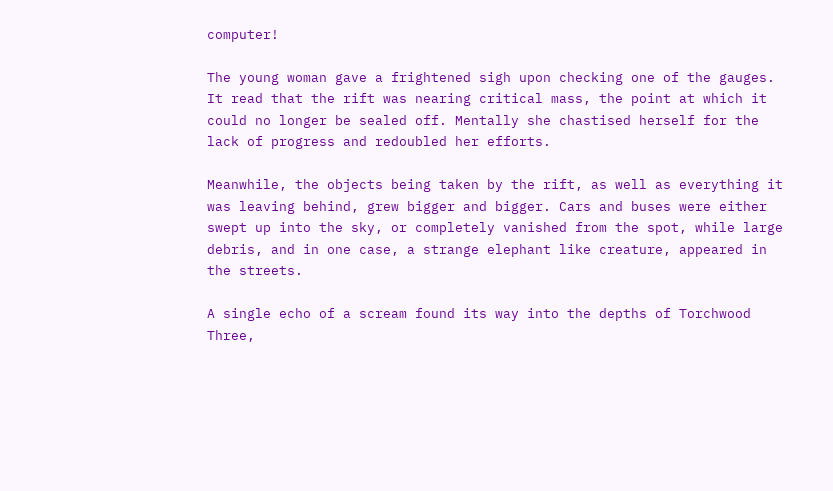computer!

The young woman gave a frightened sigh upon checking one of the gauges. It read that the rift was nearing critical mass, the point at which it could no longer be sealed off. Mentally she chastised herself for the lack of progress and redoubled her efforts.

Meanwhile, the objects being taken by the rift, as well as everything it was leaving behind, grew bigger and bigger. Cars and buses were either swept up into the sky, or completely vanished from the spot, while large debris, and in one case, a strange elephant like creature, appeared in the streets.

A single echo of a scream found its way into the depths of Torchwood Three,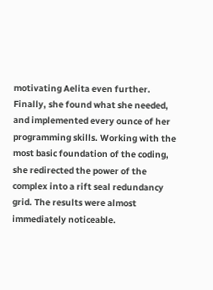motivating Aelita even further. Finally, she found what she needed, and implemented every ounce of her programming skills. Working with the most basic foundation of the coding, she redirected the power of the complex into a rift seal redundancy grid. The results were almost immediately noticeable.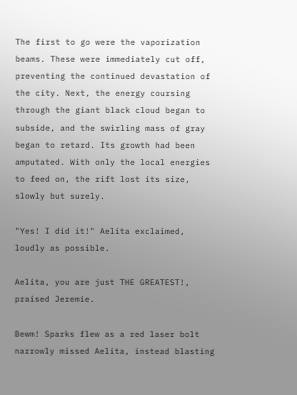The first to go were the vaporization beams. These were immediately cut off, preventing the continued devastation of the city. Next, the energy coursing through the giant black cloud began to subside, and the swirling mass of gray began to retard. Its growth had been amputated. With only the local energies to feed on, the rift lost its size, slowly but surely.

"Yes! I did it!" Aelita exclaimed, loudly as possible.

Aelita, you are just THE GREATEST!, praised Jeremie.

Bewm! Sparks flew as a red laser bolt narrowly missed Aelita, instead blasting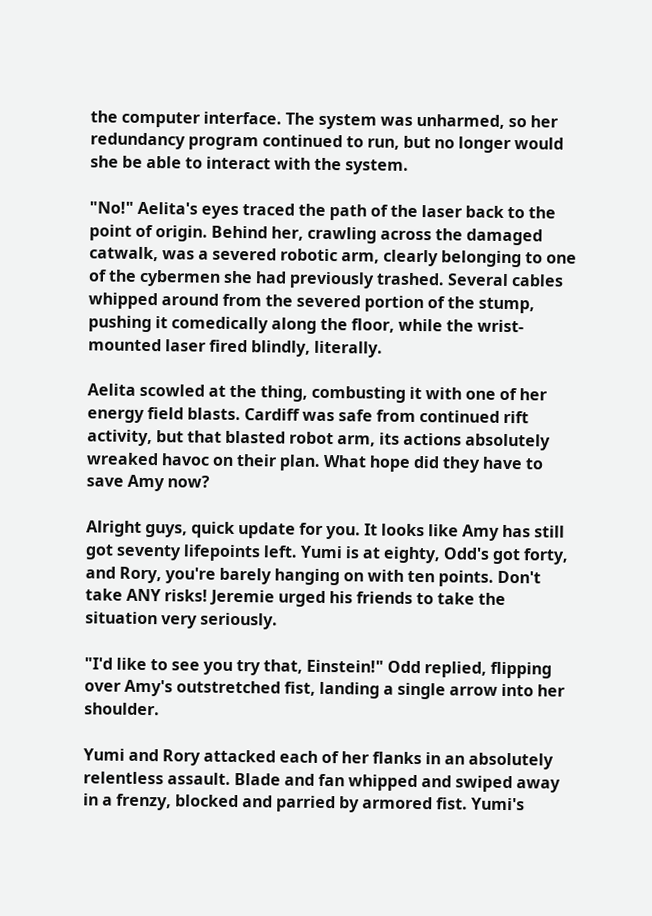the computer interface. The system was unharmed, so her redundancy program continued to run, but no longer would she be able to interact with the system.

"No!" Aelita's eyes traced the path of the laser back to the point of origin. Behind her, crawling across the damaged catwalk, was a severed robotic arm, clearly belonging to one of the cybermen she had previously trashed. Several cables whipped around from the severed portion of the stump, pushing it comedically along the floor, while the wrist-mounted laser fired blindly, literally.

Aelita scowled at the thing, combusting it with one of her energy field blasts. Cardiff was safe from continued rift activity, but that blasted robot arm, its actions absolutely wreaked havoc on their plan. What hope did they have to save Amy now?

Alright guys, quick update for you. It looks like Amy has still got seventy lifepoints left. Yumi is at eighty, Odd's got forty, and Rory, you're barely hanging on with ten points. Don't take ANY risks! Jeremie urged his friends to take the situation very seriously.

"I'd like to see you try that, Einstein!" Odd replied, flipping over Amy's outstretched fist, landing a single arrow into her shoulder.

Yumi and Rory attacked each of her flanks in an absolutely relentless assault. Blade and fan whipped and swiped away in a frenzy, blocked and parried by armored fist. Yumi's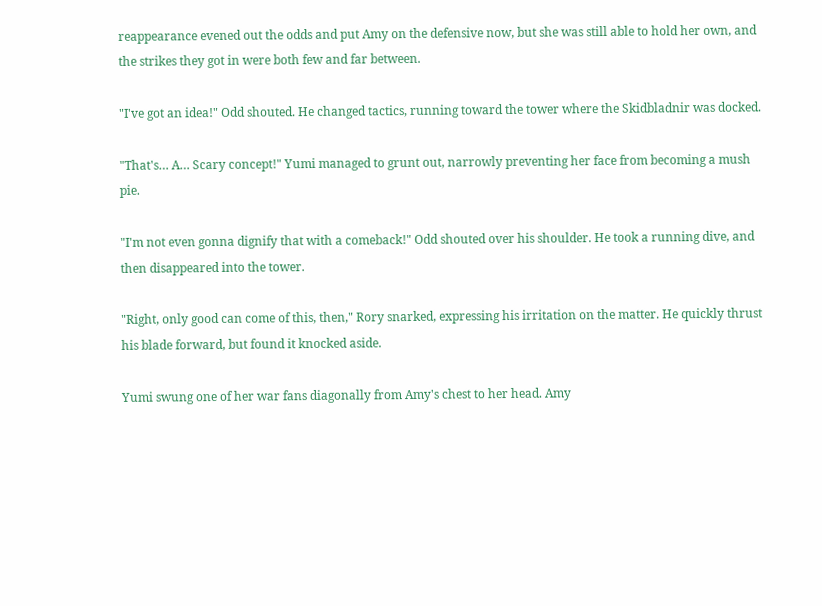reappearance evened out the odds and put Amy on the defensive now, but she was still able to hold her own, and the strikes they got in were both few and far between.

"I've got an idea!" Odd shouted. He changed tactics, running toward the tower where the Skidbladnir was docked.

"That's… A… Scary concept!" Yumi managed to grunt out, narrowly preventing her face from becoming a mush pie.

"I'm not even gonna dignify that with a comeback!" Odd shouted over his shoulder. He took a running dive, and then disappeared into the tower.

"Right, only good can come of this, then," Rory snarked, expressing his irritation on the matter. He quickly thrust his blade forward, but found it knocked aside.

Yumi swung one of her war fans diagonally from Amy's chest to her head. Amy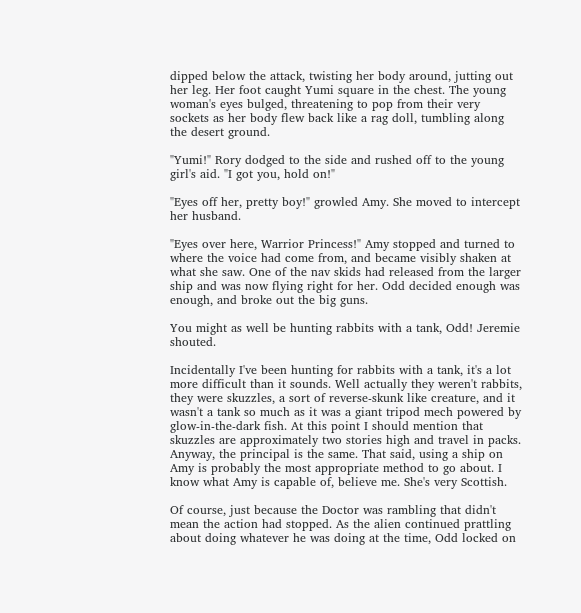dipped below the attack, twisting her body around, jutting out her leg. Her foot caught Yumi square in the chest. The young woman's eyes bulged, threatening to pop from their very sockets as her body flew back like a rag doll, tumbling along the desert ground.

"Yumi!" Rory dodged to the side and rushed off to the young girl's aid. "I got you, hold on!"

"Eyes off her, pretty boy!" growled Amy. She moved to intercept her husband.

"Eyes over here, Warrior Princess!" Amy stopped and turned to where the voice had come from, and became visibly shaken at what she saw. One of the nav skids had released from the larger ship and was now flying right for her. Odd decided enough was enough, and broke out the big guns.

You might as well be hunting rabbits with a tank, Odd! Jeremie shouted.

Incidentally I've been hunting for rabbits with a tank, it's a lot more difficult than it sounds. Well actually they weren't rabbits, they were skuzzles, a sort of reverse-skunk like creature, and it wasn't a tank so much as it was a giant tripod mech powered by glow-in-the-dark fish. At this point I should mention that skuzzles are approximately two stories high and travel in packs. Anyway, the principal is the same. That said, using a ship on Amy is probably the most appropriate method to go about. I know what Amy is capable of, believe me. She's very Scottish.

Of course, just because the Doctor was rambling that didn't mean the action had stopped. As the alien continued prattling about doing whatever he was doing at the time, Odd locked on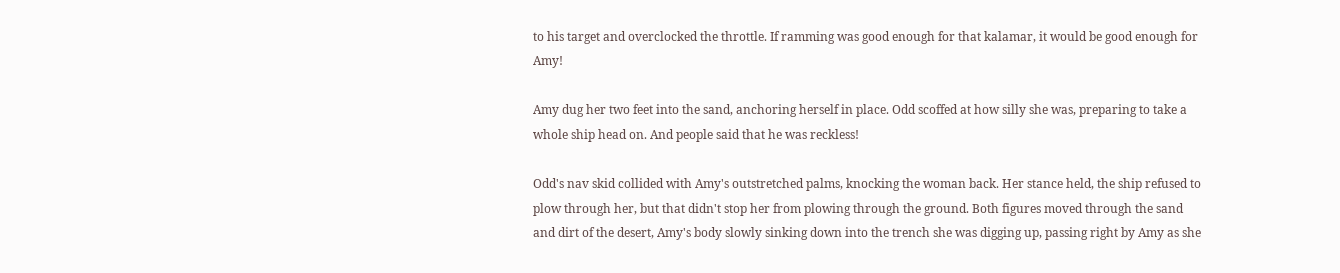to his target and overclocked the throttle. If ramming was good enough for that kalamar, it would be good enough for Amy!

Amy dug her two feet into the sand, anchoring herself in place. Odd scoffed at how silly she was, preparing to take a whole ship head on. And people said that he was reckless!

Odd's nav skid collided with Amy's outstretched palms, knocking the woman back. Her stance held, the ship refused to plow through her, but that didn't stop her from plowing through the ground. Both figures moved through the sand and dirt of the desert, Amy's body slowly sinking down into the trench she was digging up, passing right by Amy as she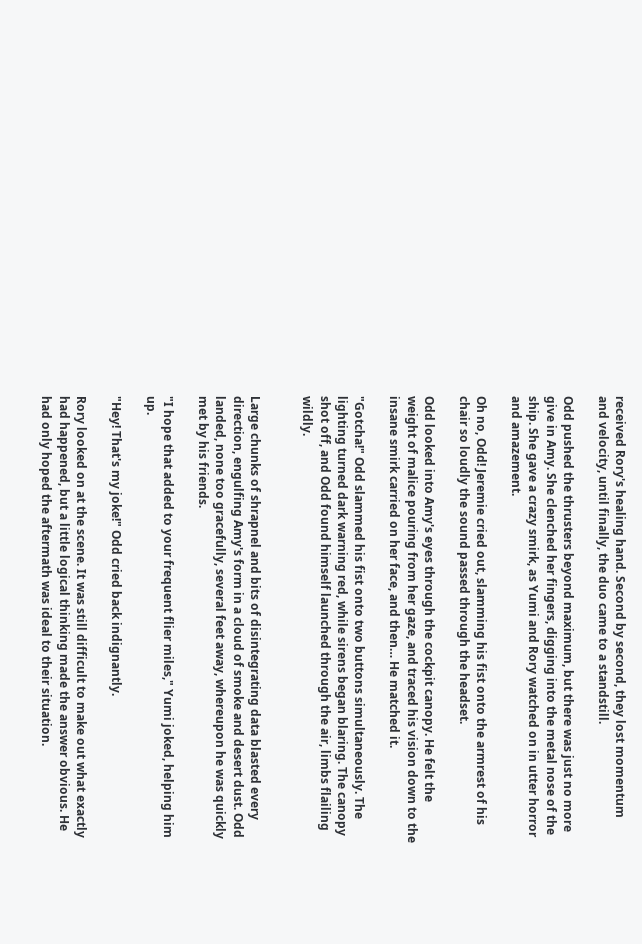received Rory's healing hand. Second by second, they lost momentum and velocity, until finally, the duo came to a standstill.

Odd pushed the thrusters beyond maximum, but there was just no more give in Amy. She clenched her fingers, digging into the metal nose of the ship. She gave a crazy smirk, as Yumi and Rory watched on in utter horror and amazement.

Oh no, Odd! Jeremie cried out, slamming his fist onto the armrest of his chair so loudly the sound passed through the headset.

Odd looked into Amy's eyes through the cockpit canopy. He felt the weight of malice pouring from her gaze, and traced his vision down to the insane smirk carried on her face, and then… He matched it.

"Gotcha!" Odd slammed his fist onto two buttons simultaneously. The lighting turned dark warning red, while sirens began blaring. The canopy shot off, and Odd found himself launched through the air, limbs flailing wildly.


Large chunks of shrapnel and bits of disintegrating data blasted every direction, engulfing Amy's form in a cloud of smoke and desert dust. Odd landed, none too gracefully, several feet away, whereupon he was quickly met by his friends.

"I hope that added to your frequent flier miles," Yumi joked, helping him up.

"Hey! That's my joke!" Odd cried back indignantly.

Rory looked on at the scene. It was still difficult to make out what exactly had happened, but a little logical thinking made the answer obvious. He had only hoped the aftermath was ideal to their situation.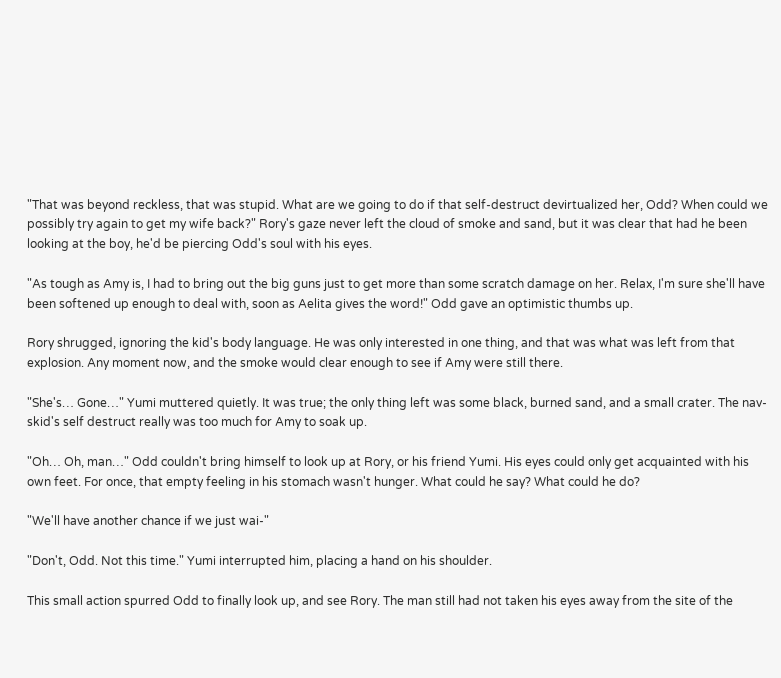"That was beyond reckless, that was stupid. What are we going to do if that self-destruct devirtualized her, Odd? When could we possibly try again to get my wife back?" Rory's gaze never left the cloud of smoke and sand, but it was clear that had he been looking at the boy, he'd be piercing Odd's soul with his eyes.

"As tough as Amy is, I had to bring out the big guns just to get more than some scratch damage on her. Relax, I'm sure she'll have been softened up enough to deal with, soon as Aelita gives the word!" Odd gave an optimistic thumbs up.

Rory shrugged, ignoring the kid's body language. He was only interested in one thing, and that was what was left from that explosion. Any moment now, and the smoke would clear enough to see if Amy were still there.

"She's… Gone…" Yumi muttered quietly. It was true; the only thing left was some black, burned sand, and a small crater. The nav-skid's self destruct really was too much for Amy to soak up.

"Oh… Oh, man…" Odd couldn't bring himself to look up at Rory, or his friend Yumi. His eyes could only get acquainted with his own feet. For once, that empty feeling in his stomach wasn't hunger. What could he say? What could he do?

"We'll have another chance if we just wai-"

"Don't, Odd. Not this time." Yumi interrupted him, placing a hand on his shoulder.

This small action spurred Odd to finally look up, and see Rory. The man still had not taken his eyes away from the site of the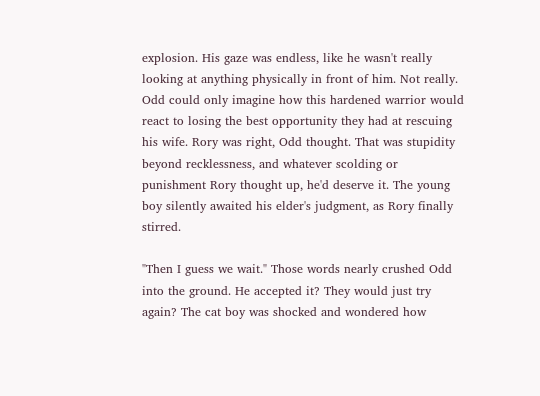explosion. His gaze was endless, like he wasn't really looking at anything physically in front of him. Not really. Odd could only imagine how this hardened warrior would react to losing the best opportunity they had at rescuing his wife. Rory was right, Odd thought. That was stupidity beyond recklessness, and whatever scolding or punishment Rory thought up, he'd deserve it. The young boy silently awaited his elder's judgment, as Rory finally stirred.

"Then I guess we wait." Those words nearly crushed Odd into the ground. He accepted it? They would just try again? The cat boy was shocked and wondered how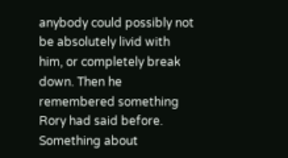anybody could possibly not be absolutely livid with him, or completely break down. Then he remembered something Rory had said before. Something about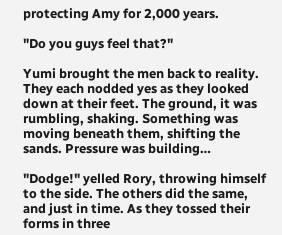protecting Amy for 2,000 years.

"Do you guys feel that?"

Yumi brought the men back to reality. They each nodded yes as they looked down at their feet. The ground, it was rumbling, shaking. Something was moving beneath them, shifting the sands. Pressure was building…

"Dodge!" yelled Rory, throwing himself to the side. The others did the same, and just in time. As they tossed their forms in three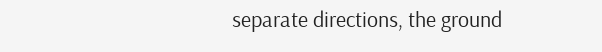separate directions, the ground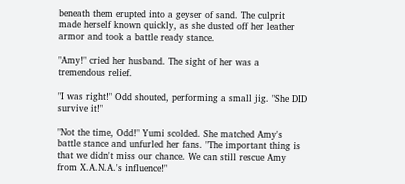beneath them erupted into a geyser of sand. The culprit made herself known quickly, as she dusted off her leather armor and took a battle ready stance.

"Amy!" cried her husband. The sight of her was a tremendous relief.

"I was right!" Odd shouted, performing a small jig. "She DID survive it!"

"Not the time, Odd!" Yumi scolded. She matched Amy's battle stance and unfurled her fans. "The important thing is that we didn't miss our chance. We can still rescue Amy from X.A.N.A.'s influence!"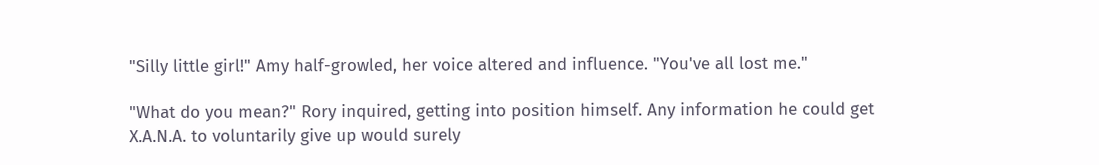"Silly little girl!" Amy half-growled, her voice altered and influence. "You've all lost me."

"What do you mean?" Rory inquired, getting into position himself. Any information he could get X.A.N.A. to voluntarily give up would surely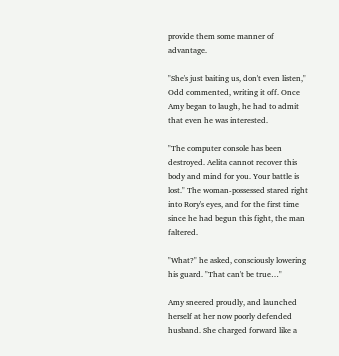provide them some manner of advantage.

"She's just baiting us, don't even listen," Odd commented, writing it off. Once Amy began to laugh, he had to admit that even he was interested.

"The computer console has been destroyed. Aelita cannot recover this body and mind for you. Your battle is lost." The woman-possessed stared right into Rory's eyes, and for the first time since he had begun this fight, the man faltered.

"What?" he asked, consciously lowering his guard. "That can't be true…"

Amy sneered proudly, and launched herself at her now poorly defended husband. She charged forward like a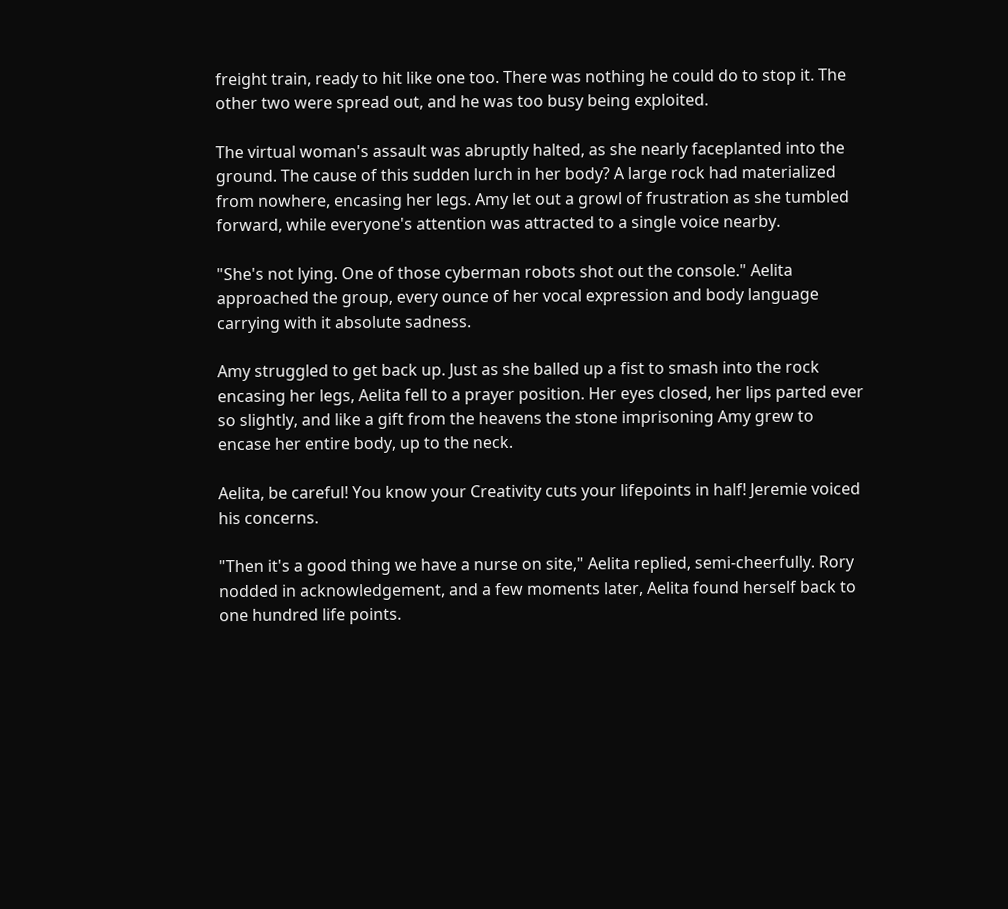freight train, ready to hit like one too. There was nothing he could do to stop it. The other two were spread out, and he was too busy being exploited.

The virtual woman's assault was abruptly halted, as she nearly faceplanted into the ground. The cause of this sudden lurch in her body? A large rock had materialized from nowhere, encasing her legs. Amy let out a growl of frustration as she tumbled forward, while everyone's attention was attracted to a single voice nearby.

"She's not lying. One of those cyberman robots shot out the console." Aelita approached the group, every ounce of her vocal expression and body language carrying with it absolute sadness.

Amy struggled to get back up. Just as she balled up a fist to smash into the rock encasing her legs, Aelita fell to a prayer position. Her eyes closed, her lips parted ever so slightly, and like a gift from the heavens the stone imprisoning Amy grew to encase her entire body, up to the neck.

Aelita, be careful! You know your Creativity cuts your lifepoints in half! Jeremie voiced his concerns.

"Then it's a good thing we have a nurse on site," Aelita replied, semi-cheerfully. Rory nodded in acknowledgement, and a few moments later, Aelita found herself back to one hundred life points.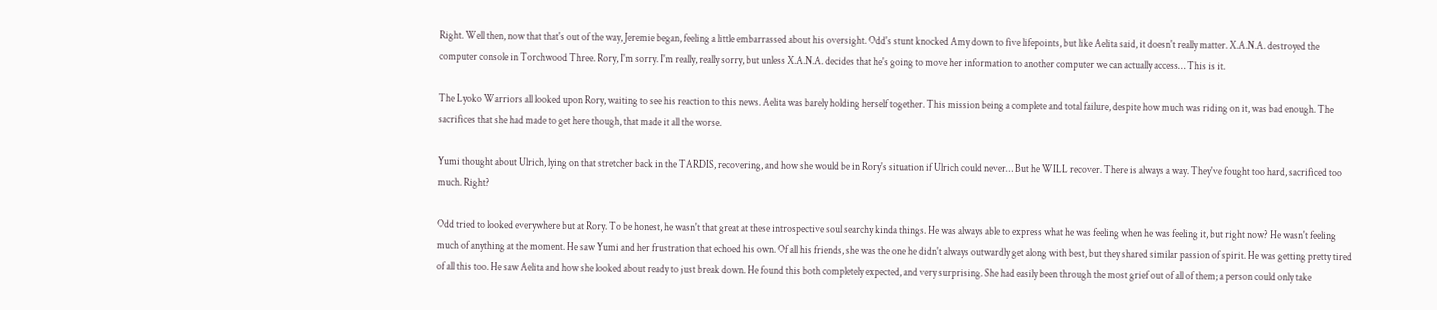Right. Well then, now that that's out of the way, Jeremie began, feeling a little embarrassed about his oversight. Odd's stunt knocked Amy down to five lifepoints, but like Aelita said, it doesn't really matter. X.A.N.A. destroyed the computer console in Torchwood Three. Rory, I'm sorry. I'm really, really sorry, but unless X.A.N.A. decides that he's going to move her information to another computer we can actually access… This is it.

The Lyoko Warriors all looked upon Rory, waiting to see his reaction to this news. Aelita was barely holding herself together. This mission being a complete and total failure, despite how much was riding on it, was bad enough. The sacrifices that she had made to get here though, that made it all the worse.

Yumi thought about Ulrich, lying on that stretcher back in the TARDIS, recovering, and how she would be in Rory's situation if Ulrich could never… But he WILL recover. There is always a way. They've fought too hard, sacrificed too much. Right?

Odd tried to looked everywhere but at Rory. To be honest, he wasn't that great at these introspective soul searchy kinda things. He was always able to express what he was feeling when he was feeling it, but right now? He wasn't feeling much of anything at the moment. He saw Yumi and her frustration that echoed his own. Of all his friends, she was the one he didn't always outwardly get along with best, but they shared similar passion of spirit. He was getting pretty tired of all this too. He saw Aelita and how she looked about ready to just break down. He found this both completely expected, and very surprising. She had easily been through the most grief out of all of them; a person could only take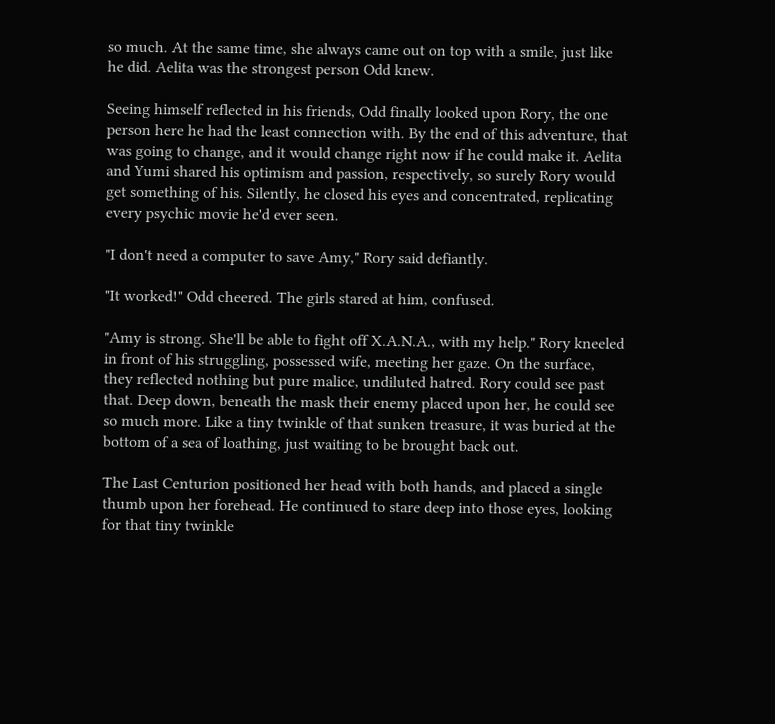so much. At the same time, she always came out on top with a smile, just like he did. Aelita was the strongest person Odd knew.

Seeing himself reflected in his friends, Odd finally looked upon Rory, the one person here he had the least connection with. By the end of this adventure, that was going to change, and it would change right now if he could make it. Aelita and Yumi shared his optimism and passion, respectively, so surely Rory would get something of his. Silently, he closed his eyes and concentrated, replicating every psychic movie he'd ever seen.

"I don't need a computer to save Amy," Rory said defiantly.

"It worked!" Odd cheered. The girls stared at him, confused.

"Amy is strong. She'll be able to fight off X.A.N.A., with my help." Rory kneeled in front of his struggling, possessed wife, meeting her gaze. On the surface, they reflected nothing but pure malice, undiluted hatred. Rory could see past that. Deep down, beneath the mask their enemy placed upon her, he could see so much more. Like a tiny twinkle of that sunken treasure, it was buried at the bottom of a sea of loathing, just waiting to be brought back out.

The Last Centurion positioned her head with both hands, and placed a single thumb upon her forehead. He continued to stare deep into those eyes, looking for that tiny twinkle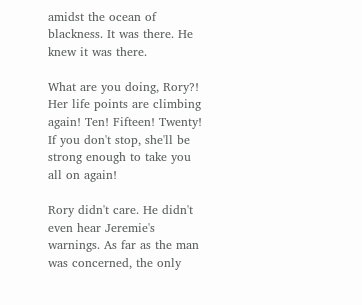amidst the ocean of blackness. It was there. He knew it was there.

What are you doing, Rory?! Her life points are climbing again! Ten! Fifteen! Twenty! If you don't stop, she'll be strong enough to take you all on again!

Rory didn't care. He didn't even hear Jeremie's warnings. As far as the man was concerned, the only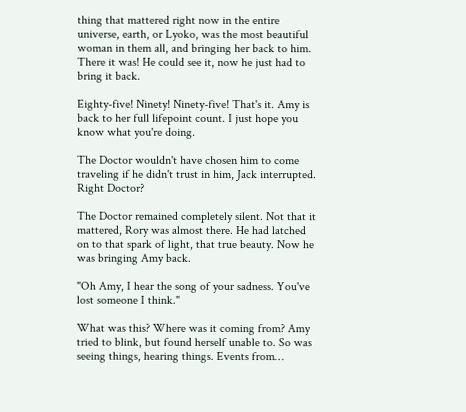thing that mattered right now in the entire universe, earth, or Lyoko, was the most beautiful woman in them all, and bringing her back to him. There it was! He could see it, now he just had to bring it back.

Eighty-five! Ninety! Ninety-five! That's it. Amy is back to her full lifepoint count. I just hope you know what you're doing.

The Doctor wouldn't have chosen him to come traveling if he didn't trust in him, Jack interrupted. Right Doctor?

The Doctor remained completely silent. Not that it mattered, Rory was almost there. He had latched on to that spark of light, that true beauty. Now he was bringing Amy back.

"Oh Amy, I hear the song of your sadness. You've lost someone I think."

What was this? Where was it coming from? Amy tried to blink, but found herself unable to. So was seeing things, hearing things. Events from…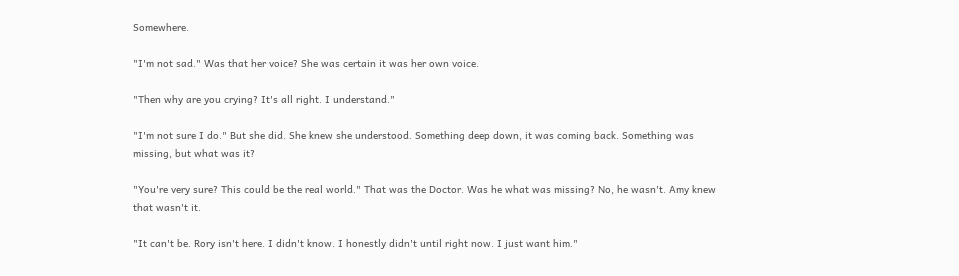Somewhere.

"I'm not sad." Was that her voice? She was certain it was her own voice.

"Then why are you crying? It's all right. I understand."

"I'm not sure I do." But she did. She knew she understood. Something deep down, it was coming back. Something was missing, but what was it?

"You're very sure? This could be the real world." That was the Doctor. Was he what was missing? No, he wasn't. Amy knew that wasn't it.

"It can't be. Rory isn't here. I didn't know. I honestly didn't until right now. I just want him."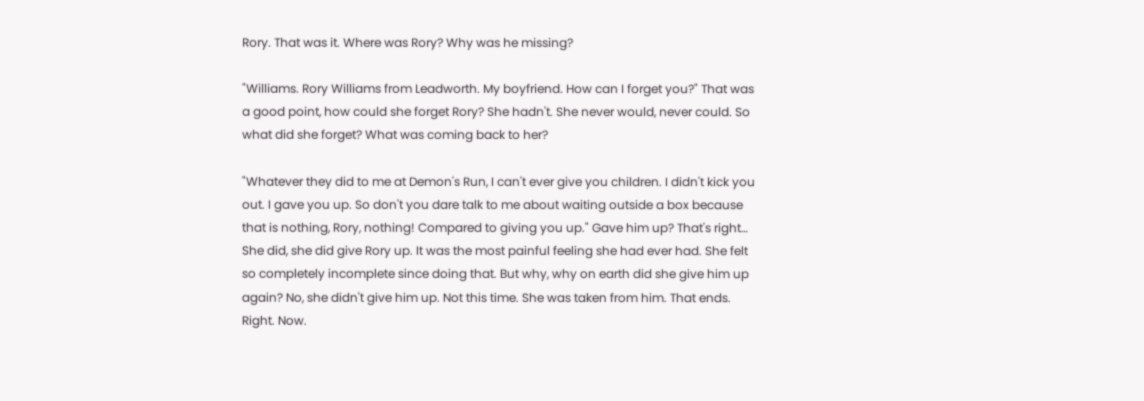Rory. That was it. Where was Rory? Why was he missing?

"Williams. Rory Williams from Leadworth. My boyfriend. How can I forget you?" That was a good point, how could she forget Rory? She hadn't. She never would, never could. So what did she forget? What was coming back to her?

"Whatever they did to me at Demon's Run, I can't ever give you children. I didn't kick you out. I gave you up. So don't you dare talk to me about waiting outside a box because that is nothing, Rory, nothing! Compared to giving you up." Gave him up? That's right… She did, she did give Rory up. It was the most painful feeling she had ever had. She felt so completely incomplete since doing that. But why, why on earth did she give him up again? No, she didn't give him up. Not this time. She was taken from him. That ends. Right. Now.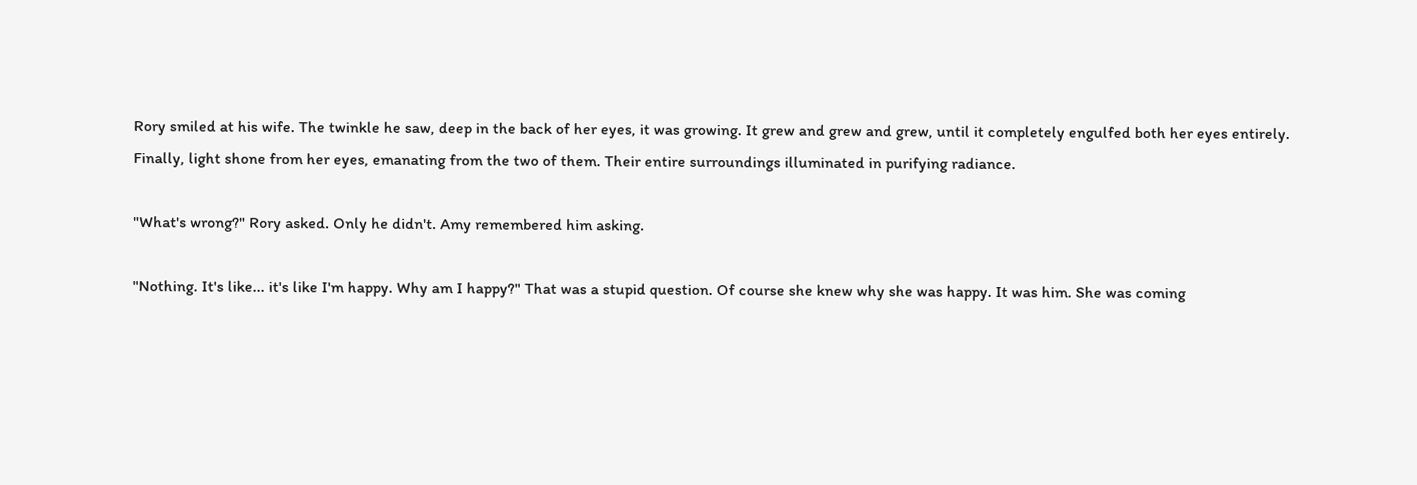Rory smiled at his wife. The twinkle he saw, deep in the back of her eyes, it was growing. It grew and grew and grew, until it completely engulfed both her eyes entirely. Finally, light shone from her eyes, emanating from the two of them. Their entire surroundings illuminated in purifying radiance.

"What's wrong?" Rory asked. Only he didn't. Amy remembered him asking.

"Nothing. It's like... it's like I'm happy. Why am I happy?" That was a stupid question. Of course she knew why she was happy. It was him. She was coming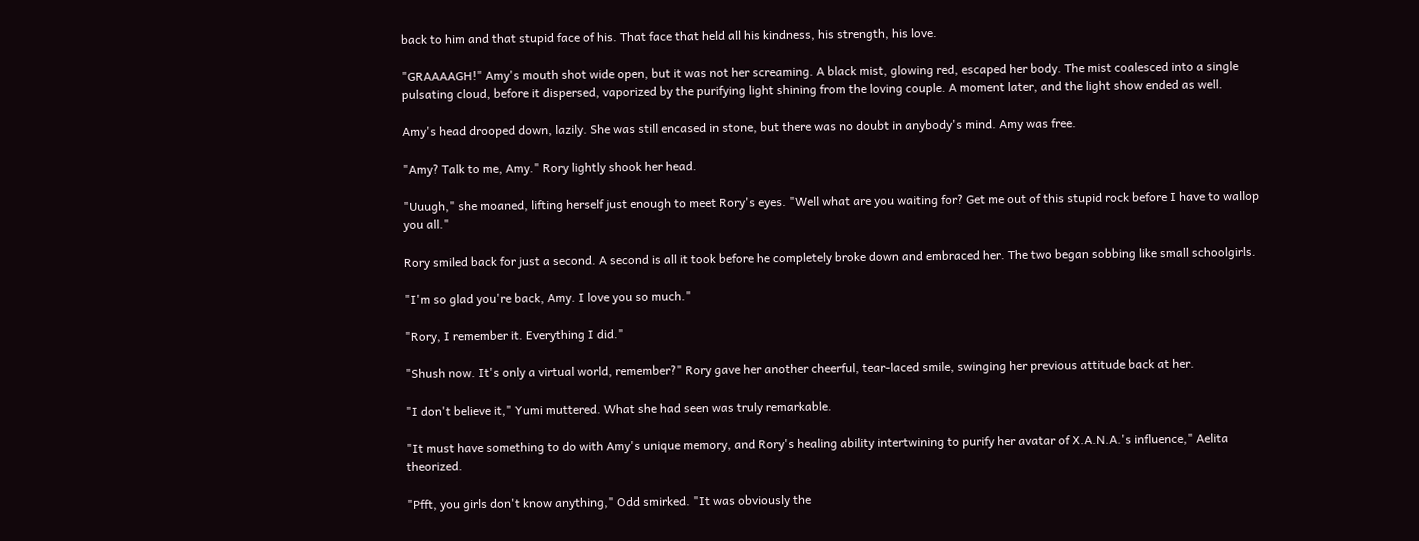back to him and that stupid face of his. That face that held all his kindness, his strength, his love.

"GRAAAAGH!" Amy's mouth shot wide open, but it was not her screaming. A black mist, glowing red, escaped her body. The mist coalesced into a single pulsating cloud, before it dispersed, vaporized by the purifying light shining from the loving couple. A moment later, and the light show ended as well.

Amy's head drooped down, lazily. She was still encased in stone, but there was no doubt in anybody's mind. Amy was free.

"Amy? Talk to me, Amy." Rory lightly shook her head.

"Uuugh," she moaned, lifting herself just enough to meet Rory's eyes. "Well what are you waiting for? Get me out of this stupid rock before I have to wallop you all."

Rory smiled back for just a second. A second is all it took before he completely broke down and embraced her. The two began sobbing like small schoolgirls.

"I'm so glad you're back, Amy. I love you so much."

"Rory, I remember it. Everything I did."

"Shush now. It's only a virtual world, remember?" Rory gave her another cheerful, tear-laced smile, swinging her previous attitude back at her.

"I don't believe it," Yumi muttered. What she had seen was truly remarkable.

"It must have something to do with Amy's unique memory, and Rory's healing ability intertwining to purify her avatar of X.A.N.A.'s influence," Aelita theorized.

"Pfft, you girls don't know anything," Odd smirked. "It was obviously the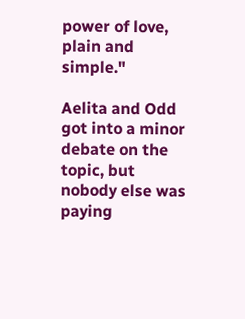power of love, plain and simple."

Aelita and Odd got into a minor debate on the topic, but nobody else was paying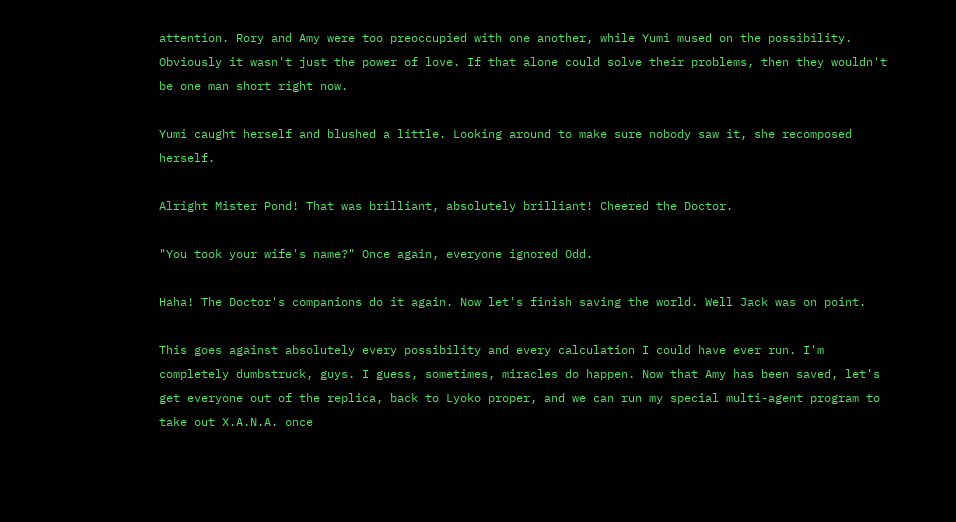attention. Rory and Amy were too preoccupied with one another, while Yumi mused on the possibility. Obviously it wasn't just the power of love. If that alone could solve their problems, then they wouldn't be one man short right now.

Yumi caught herself and blushed a little. Looking around to make sure nobody saw it, she recomposed herself.

Alright Mister Pond! That was brilliant, absolutely brilliant! Cheered the Doctor.

"You took your wife's name?" Once again, everyone ignored Odd.

Haha! The Doctor's companions do it again. Now let's finish saving the world. Well Jack was on point.

This goes against absolutely every possibility and every calculation I could have ever run. I'm completely dumbstruck, guys. I guess, sometimes, miracles do happen. Now that Amy has been saved, let's get everyone out of the replica, back to Lyoko proper, and we can run my special multi-agent program to take out X.A.N.A. once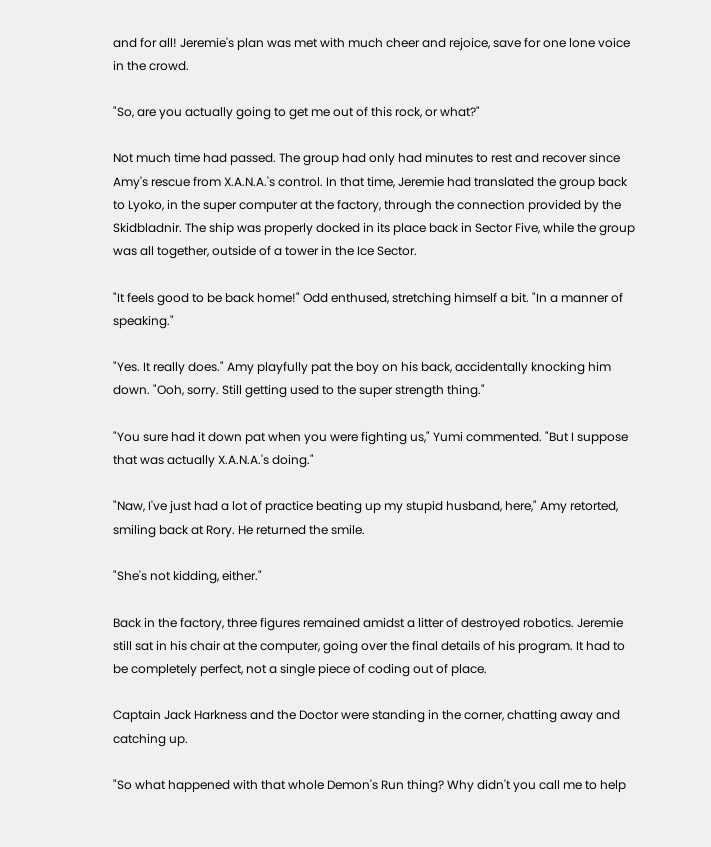and for all! Jeremie's plan was met with much cheer and rejoice, save for one lone voice in the crowd.

"So, are you actually going to get me out of this rock, or what?"

Not much time had passed. The group had only had minutes to rest and recover since Amy's rescue from X.A.N.A.'s control. In that time, Jeremie had translated the group back to Lyoko, in the super computer at the factory, through the connection provided by the Skidbladnir. The ship was properly docked in its place back in Sector Five, while the group was all together, outside of a tower in the Ice Sector.

"It feels good to be back home!" Odd enthused, stretching himself a bit. "In a manner of speaking."

"Yes. It really does." Amy playfully pat the boy on his back, accidentally knocking him down. "Ooh, sorry. Still getting used to the super strength thing."

"You sure had it down pat when you were fighting us," Yumi commented. "But I suppose that was actually X.A.N.A.'s doing."

"Naw, I've just had a lot of practice beating up my stupid husband, here," Amy retorted, smiling back at Rory. He returned the smile.

"She's not kidding, either."

Back in the factory, three figures remained amidst a litter of destroyed robotics. Jeremie still sat in his chair at the computer, going over the final details of his program. It had to be completely perfect, not a single piece of coding out of place.

Captain Jack Harkness and the Doctor were standing in the corner, chatting away and catching up.

"So what happened with that whole Demon's Run thing? Why didn't you call me to help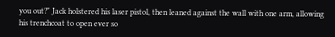you out?" Jack holstered his laser pistol, then leaned against the wall with one arm, allowing his trenchcoat to open ever so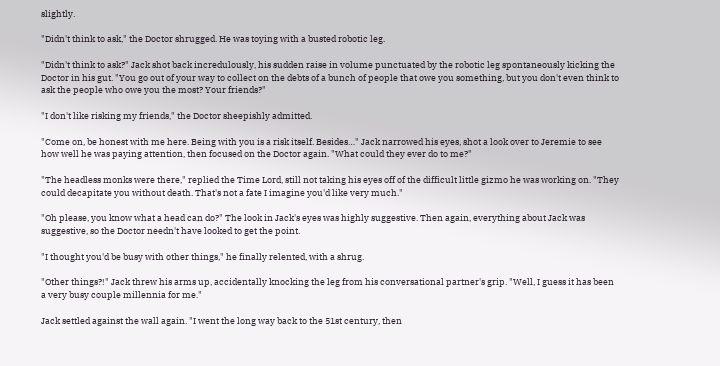slightly.

"Didn't think to ask," the Doctor shrugged. He was toying with a busted robotic leg.

"Didn't think to ask?" Jack shot back incredulously, his sudden raise in volume punctuated by the robotic leg spontaneously kicking the Doctor in his gut. "You go out of your way to collect on the debts of a bunch of people that owe you something, but you don't even think to ask the people who owe you the most? Your friends?"

"I don't like risking my friends," the Doctor sheepishly admitted.

"Come on, be honest with me here. Being with you is a risk itself. Besides…" Jack narrowed his eyes, shot a look over to Jeremie to see how well he was paying attention, then focused on the Doctor again. "What could they ever do to me?"

"The headless monks were there," replied the Time Lord, still not taking his eyes off of the difficult little gizmo he was working on. "They could decapitate you without death. That's not a fate I imagine you'd like very much."

"Oh please, you know what a head can do?" The look in Jack's eyes was highly suggestive. Then again, everything about Jack was suggestive, so the Doctor needn't have looked to get the point.

"I thought you'd be busy with other things," he finally relented, with a shrug.

"Other things?!" Jack threw his arms up, accidentally knocking the leg from his conversational partner's grip. "Well, I guess it has been a very busy couple millennia for me."

Jack settled against the wall again. "I went the long way back to the 51st century, then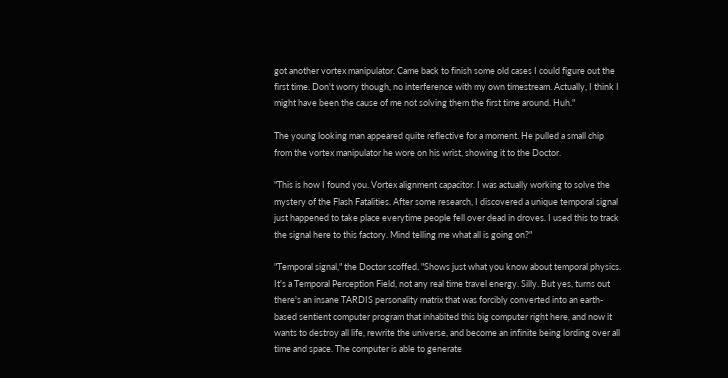got another vortex manipulator. Came back to finish some old cases I could figure out the first time. Don't worry though, no interference with my own timestream. Actually, I think I might have been the cause of me not solving them the first time around. Huh."

The young looking man appeared quite reflective for a moment. He pulled a small chip from the vortex manipulator he wore on his wrist, showing it to the Doctor.

"This is how I found you. Vortex alignment capacitor. I was actually working to solve the mystery of the Flash Fatalities. After some research, I discovered a unique temporal signal just happened to take place everytime people fell over dead in droves. I used this to track the signal here to this factory. Mind telling me what all is going on?"

"Temporal signal," the Doctor scoffed. "Shows just what you know about temporal physics. It's a Temporal Perception Field, not any real time travel energy. Silly. But yes, turns out there's an insane TARDIS personality matrix that was forcibly converted into an earth-based sentient computer program that inhabited this big computer right here, and now it wants to destroy all life, rewrite the universe, and become an infinite being lording over all time and space. The computer is able to generate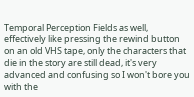Temporal Perception Fields as well, effectively like pressing the rewind button on an old VHS tape, only the characters that die in the story are still dead, it's very advanced and confusing so I won't bore you with the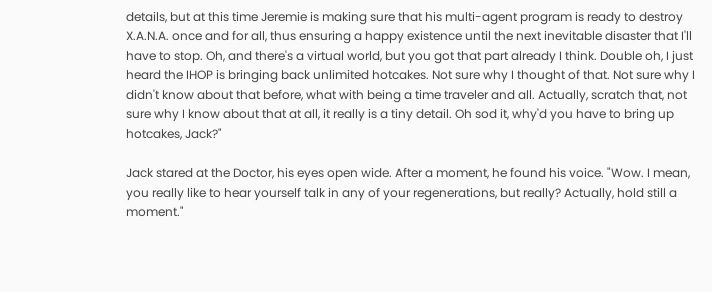details, but at this time Jeremie is making sure that his multi-agent program is ready to destroy X.A.N.A. once and for all, thus ensuring a happy existence until the next inevitable disaster that I'll have to stop. Oh, and there's a virtual world, but you got that part already I think. Double oh, I just heard the IHOP is bringing back unlimited hotcakes. Not sure why I thought of that. Not sure why I didn't know about that before, what with being a time traveler and all. Actually, scratch that, not sure why I know about that at all, it really is a tiny detail. Oh sod it, why'd you have to bring up hotcakes, Jack?"

Jack stared at the Doctor, his eyes open wide. After a moment, he found his voice. "Wow. I mean, you really like to hear yourself talk in any of your regenerations, but really? Actually, hold still a moment."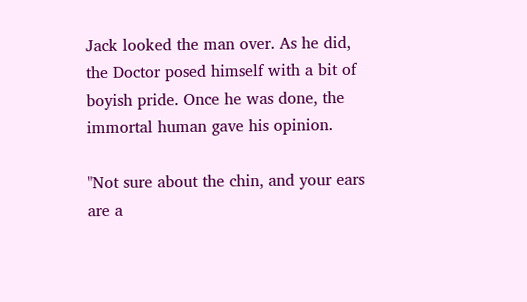Jack looked the man over. As he did, the Doctor posed himself with a bit of boyish pride. Once he was done, the immortal human gave his opinion.

"Not sure about the chin, and your ears are a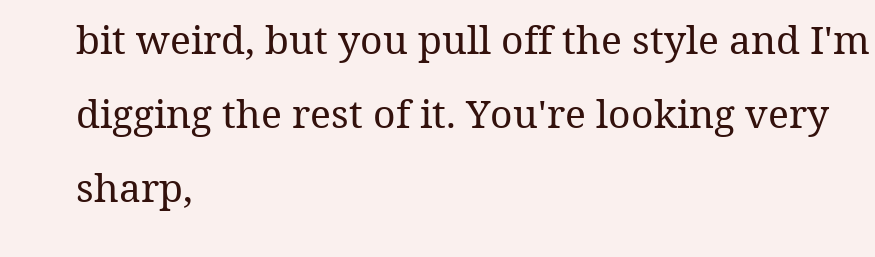bit weird, but you pull off the style and I'm digging the rest of it. You're looking very sharp,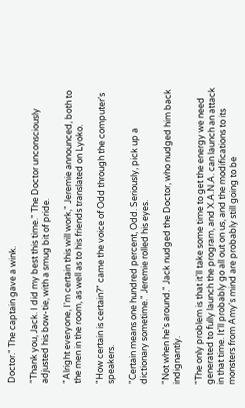Doctor." The captain gave a wink.

"Thank you, Jack. I did my best this time." The Doctor unconsciously adjusted his bow-tie, with a smug bit of pride.

"Alright everyone, I'm certain this will work," Jeremie announced, both to the men in the room, as well as to his friends translated on Lyoko.

"How certain is certain?" came the voice of Odd through the computer's speakers.

"Certain means one hundred percent, Odd. Seriously, pick up a dictionary sometime." Jeremie rolled his eyes.

"Not when he's around." Jack nudged the Doctor, who nudged him back indignantly.

"The only problem is that it'll take some time to get the energy we need generated to fully launch the program, and X.A.N.A. can launch an attack in that time. It'll probably go all out on us, and the modifications to its monsters from Amy's mind are probably still going to be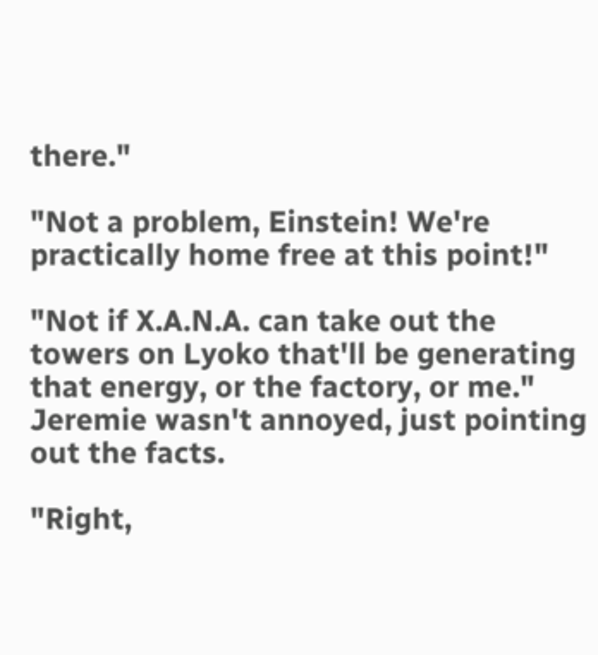there."

"Not a problem, Einstein! We're practically home free at this point!"

"Not if X.A.N.A. can take out the towers on Lyoko that'll be generating that energy, or the factory, or me." Jeremie wasn't annoyed, just pointing out the facts.

"Right,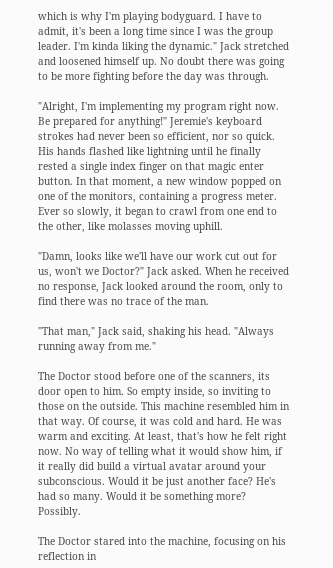which is why I'm playing bodyguard. I have to admit, it's been a long time since I was the group leader. I'm kinda liking the dynamic." Jack stretched and loosened himself up. No doubt there was going to be more fighting before the day was through.

"Alright, I'm implementing my program right now. Be prepared for anything!" Jeremie's keyboard strokes had never been so efficient, nor so quick. His hands flashed like lightning until he finally rested a single index finger on that magic enter button. In that moment, a new window popped on one of the monitors, containing a progress meter. Ever so slowly, it began to crawl from one end to the other, like molasses moving uphill.

"Damn, looks like we'll have our work cut out for us, won't we Doctor?" Jack asked. When he received no response, Jack looked around the room, only to find there was no trace of the man.

"That man," Jack said, shaking his head. "Always running away from me."

The Doctor stood before one of the scanners, its door open to him. So empty inside, so inviting to those on the outside. This machine resembled him in that way. Of course, it was cold and hard. He was warm and exciting. At least, that's how he felt right now. No way of telling what it would show him, if it really did build a virtual avatar around your subconscious. Would it be just another face? He's had so many. Would it be something more? Possibly.

The Doctor stared into the machine, focusing on his reflection in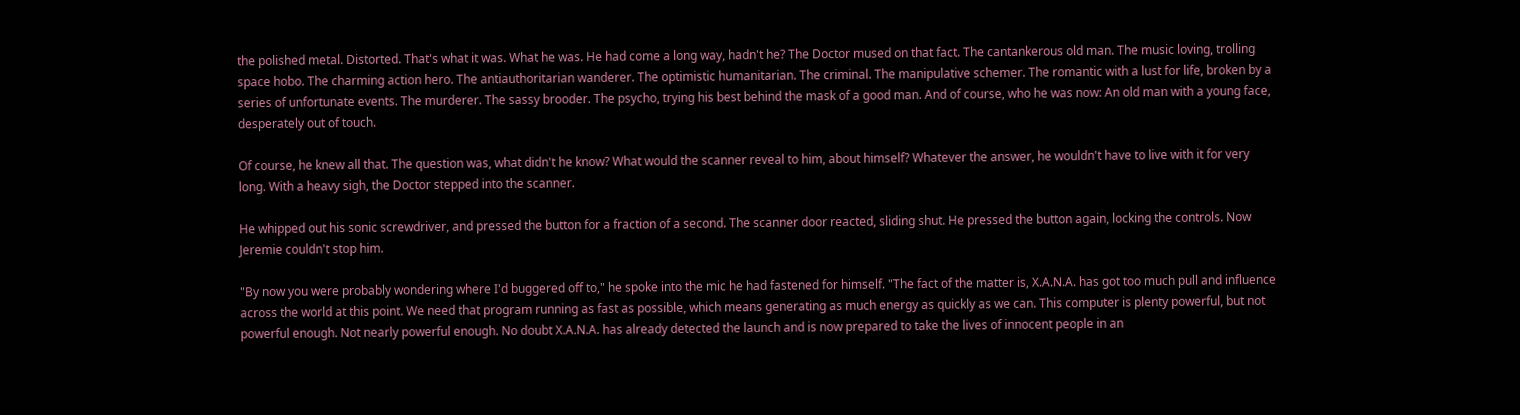the polished metal. Distorted. That's what it was. What he was. He had come a long way, hadn't he? The Doctor mused on that fact. The cantankerous old man. The music loving, trolling space hobo. The charming action hero. The antiauthoritarian wanderer. The optimistic humanitarian. The criminal. The manipulative schemer. The romantic with a lust for life, broken by a series of unfortunate events. The murderer. The sassy brooder. The psycho, trying his best behind the mask of a good man. And of course, who he was now: An old man with a young face, desperately out of touch.

Of course, he knew all that. The question was, what didn't he know? What would the scanner reveal to him, about himself? Whatever the answer, he wouldn't have to live with it for very long. With a heavy sigh, the Doctor stepped into the scanner.

He whipped out his sonic screwdriver, and pressed the button for a fraction of a second. The scanner door reacted, sliding shut. He pressed the button again, locking the controls. Now Jeremie couldn't stop him.

"By now you were probably wondering where I'd buggered off to," he spoke into the mic he had fastened for himself. "The fact of the matter is, X.A.N.A. has got too much pull and influence across the world at this point. We need that program running as fast as possible, which means generating as much energy as quickly as we can. This computer is plenty powerful, but not powerful enough. Not nearly powerful enough. No doubt X.A.N.A. has already detected the launch and is now prepared to take the lives of innocent people in an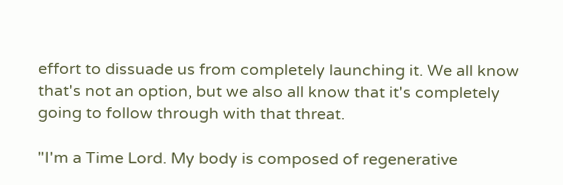effort to dissuade us from completely launching it. We all know that's not an option, but we also all know that it's completely going to follow through with that threat.

"I'm a Time Lord. My body is composed of regenerative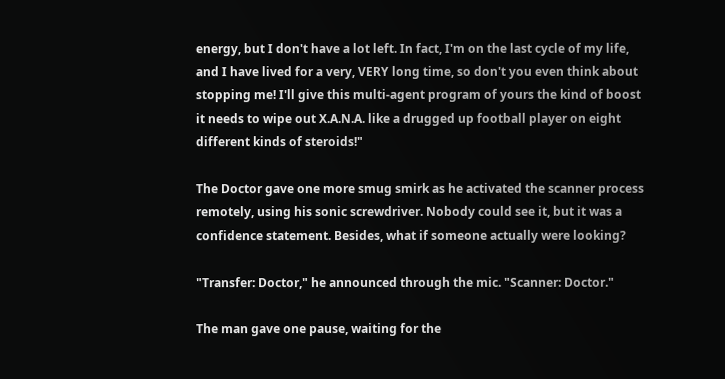energy, but I don't have a lot left. In fact, I'm on the last cycle of my life, and I have lived for a very, VERY long time, so don't you even think about stopping me! I'll give this multi-agent program of yours the kind of boost it needs to wipe out X.A.N.A. like a drugged up football player on eight different kinds of steroids!"

The Doctor gave one more smug smirk as he activated the scanner process remotely, using his sonic screwdriver. Nobody could see it, but it was a confidence statement. Besides, what if someone actually were looking?

"Transfer: Doctor," he announced through the mic. "Scanner: Doctor."

The man gave one pause, waiting for the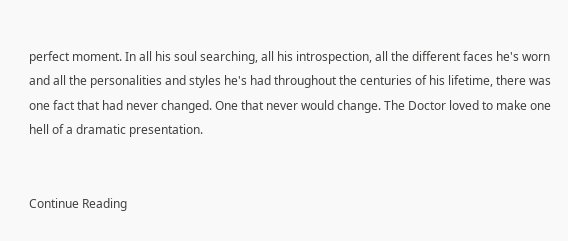perfect moment. In all his soul searching, all his introspection, all the different faces he's worn and all the personalities and styles he's had throughout the centuries of his lifetime, there was one fact that had never changed. One that never would change. The Doctor loved to make one hell of a dramatic presentation.


Continue Reading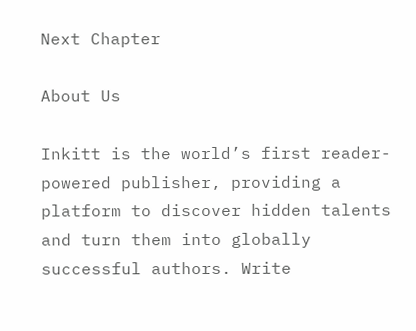Next Chapter

About Us

Inkitt is the world’s first reader-powered publisher, providing a platform to discover hidden talents and turn them into globally successful authors. Write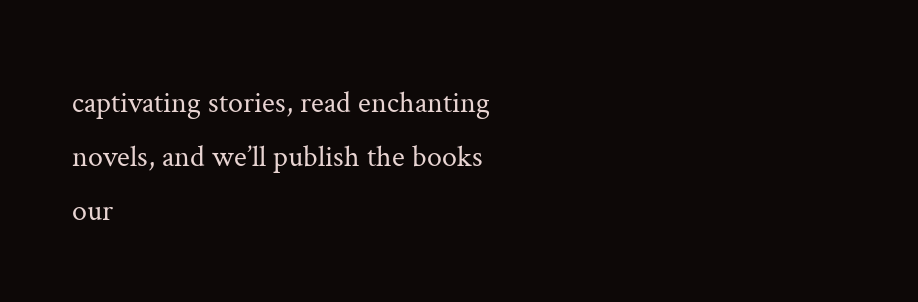captivating stories, read enchanting novels, and we’ll publish the books our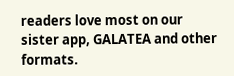readers love most on our sister app, GALATEA and other formats.